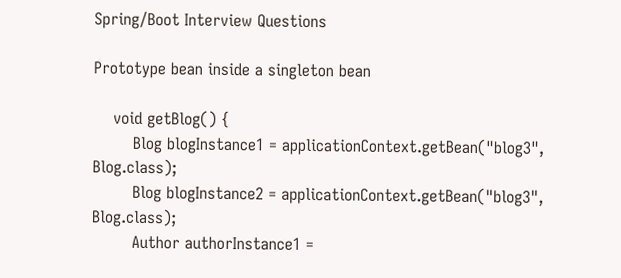Spring/Boot Interview Questions

Prototype bean inside a singleton bean

    void getBlog() {
        Blog blogInstance1 = applicationContext.getBean("blog3", Blog.class);
        Blog blogInstance2 = applicationContext.getBean("blog3", Blog.class);
        Author authorInstance1 =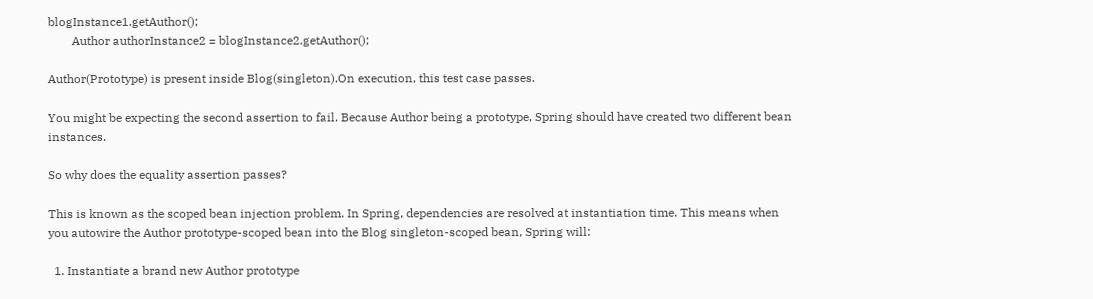blogInstance1.getAuthor();
        Author authorInstance2 = blogInstance2.getAuthor();

Author(Prototype) is present inside Blog(singleton).On execution, this test case passes.

You might be expecting the second assertion to fail. Because Author being a prototype, Spring should have created two different bean instances.

So why does the equality assertion passes?

This is known as the scoped bean injection problem. In Spring, dependencies are resolved at instantiation time. This means when you autowire the Author prototype-scoped bean into the Blog singleton-scoped bean, Spring will:

  1. Instantiate a brand new Author prototype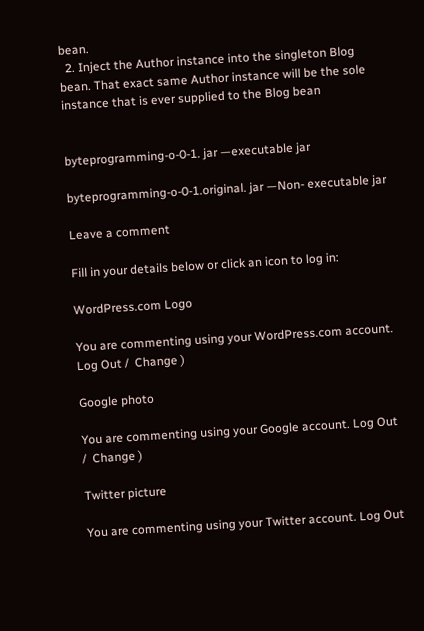bean.
  2. Inject the Author instance into the singleton Blog bean. That exact same Author instance will be the sole instance that is ever supplied to the Blog bean


byteprogramming-o-0-1. jar —executable jar

byteprogramming-o-0-1.original. jar —Non- executable jar

Leave a comment

Fill in your details below or click an icon to log in:

WordPress.com Logo

You are commenting using your WordPress.com account. Log Out /  Change )

Google photo

You are commenting using your Google account. Log Out /  Change )

Twitter picture

You are commenting using your Twitter account. Log Out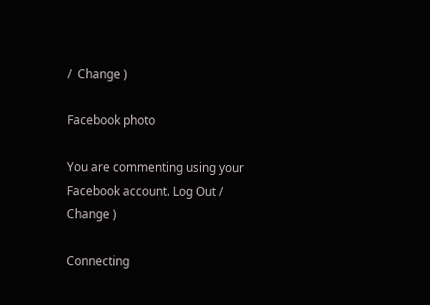/  Change )

Facebook photo

You are commenting using your Facebook account. Log Out /  Change )

Connecting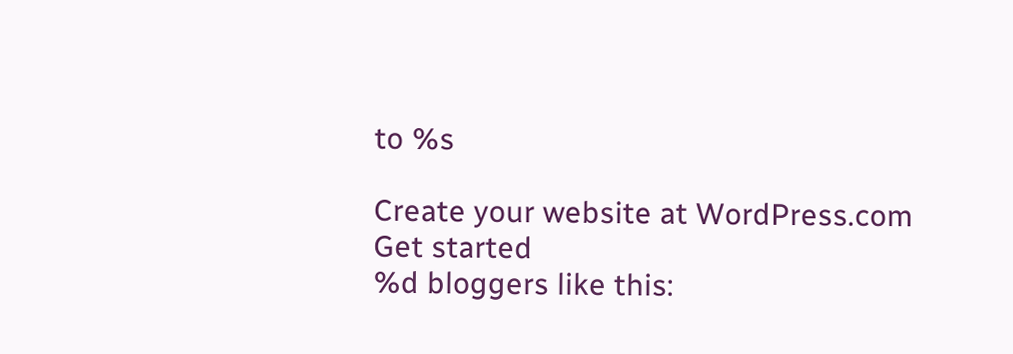to %s

Create your website at WordPress.com
Get started
%d bloggers like this: